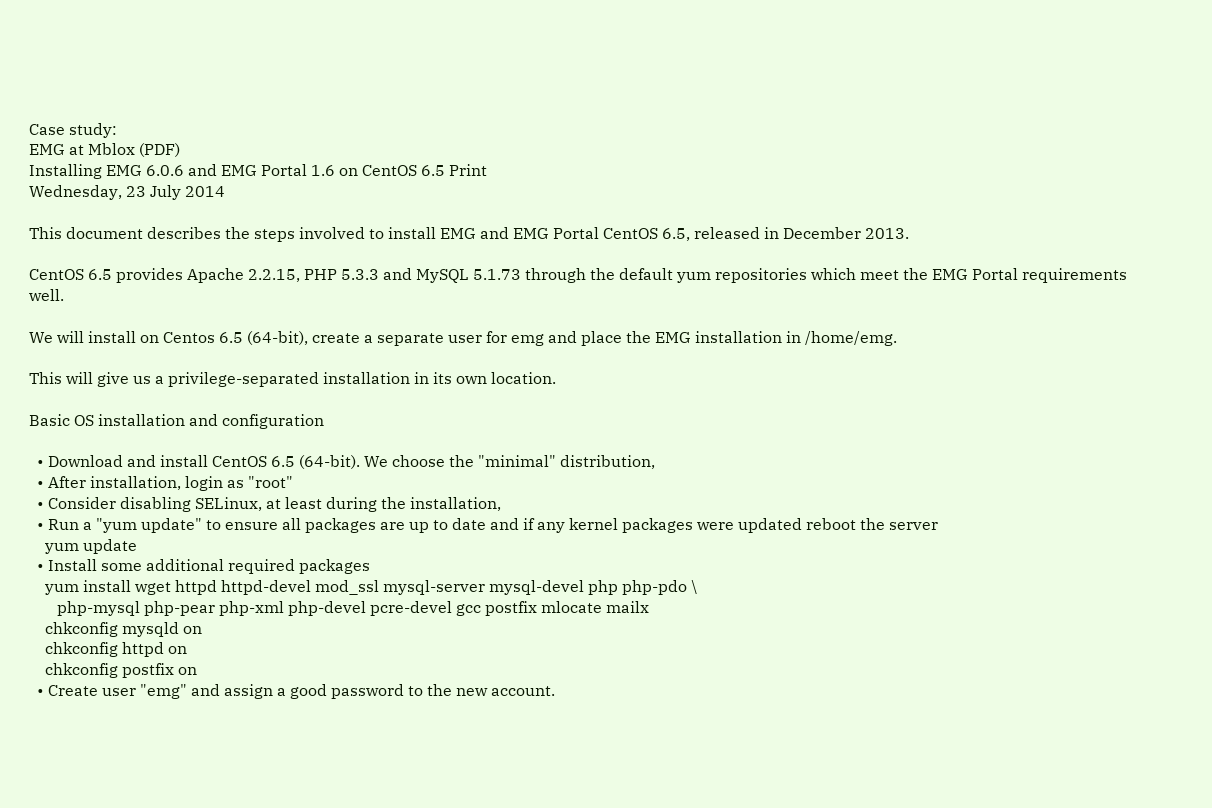Case study:
EMG at Mblox (PDF)
Installing EMG 6.0.6 and EMG Portal 1.6 on CentOS 6.5 Print
Wednesday, 23 July 2014

This document describes the steps involved to install EMG and EMG Portal CentOS 6.5, released in December 2013.

CentOS 6.5 provides Apache 2.2.15, PHP 5.3.3 and MySQL 5.1.73 through the default yum repositories which meet the EMG Portal requirements well.

We will install on Centos 6.5 (64-bit), create a separate user for emg and place the EMG installation in /home/emg.

This will give us a privilege-separated installation in its own location.

Basic OS installation and configuration

  • Download and install CentOS 6.5 (64-bit). We choose the "minimal" distribution,
  • After installation, login as "root"
  • Consider disabling SELinux, at least during the installation,
  • Run a "yum update" to ensure all packages are up to date and if any kernel packages were updated reboot the server
    yum update
  • Install some additional required packages
    yum install wget httpd httpd-devel mod_ssl mysql-server mysql-devel php php-pdo \
       php-mysql php-pear php-xml php-devel pcre-devel gcc postfix mlocate mailx
    chkconfig mysqld on
    chkconfig httpd on
    chkconfig postfix on
  • Create user "emg" and assign a good password to the new account.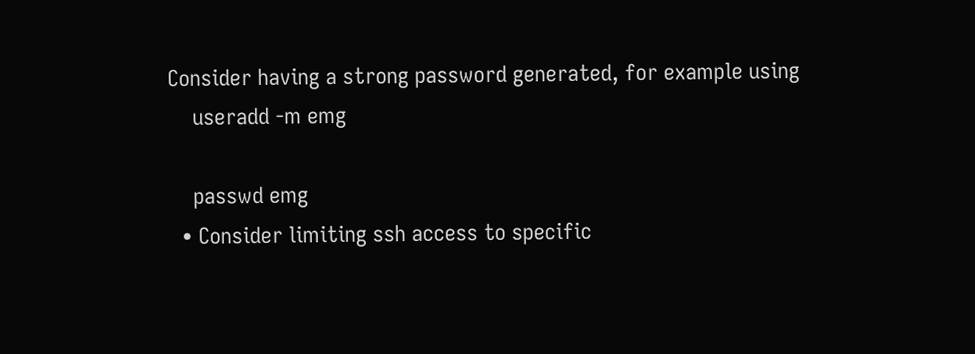Consider having a strong password generated, for example using
    useradd -m emg

    passwd emg
  • Consider limiting ssh access to specific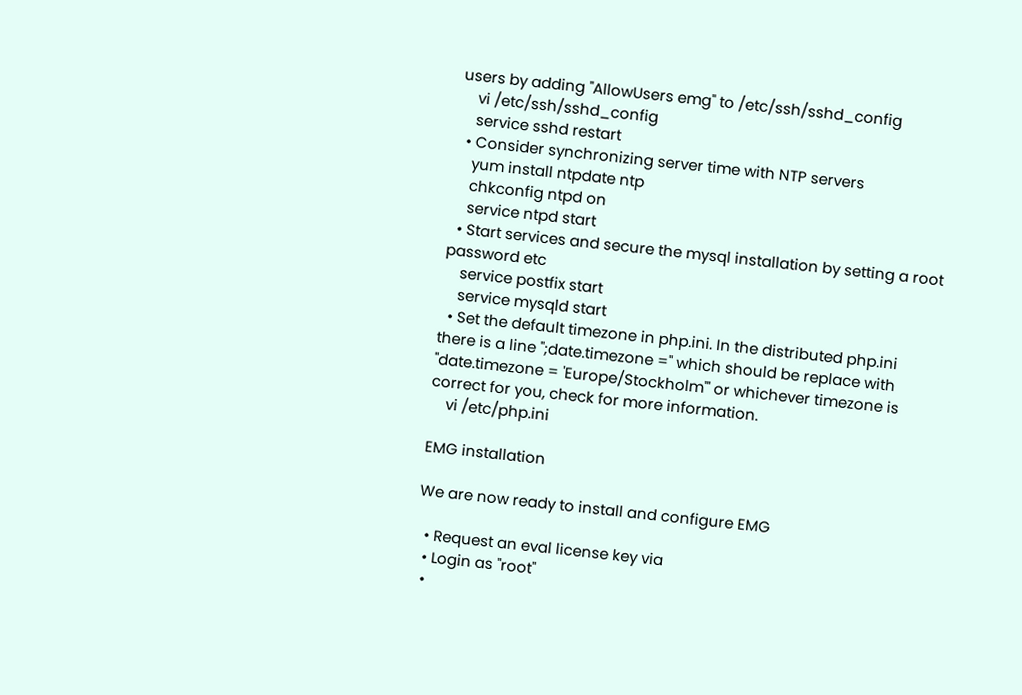users by adding "AllowUsers emg" to /etc/ssh/sshd_config
    vi /etc/ssh/sshd_config
    service sshd restart
  • Consider synchronizing server time with NTP servers
    yum install ntpdate ntp
    chkconfig ntpd on
    service ntpd start
  • Start services and secure the mysql installation by setting a root password etc
    service postfix start
    service mysqld start
  • Set the default timezone in php.ini. In the distributed php.ini there is a line ";date.timezone =" which should be replace with "date.timezone = 'Europe/Stockholm'" or whichever timezone is correct for you, check for more information.
    vi /etc/php.ini

EMG installation

We are now ready to install and configure EMG

  • Request an eval license key via
  • Login as "root"
  •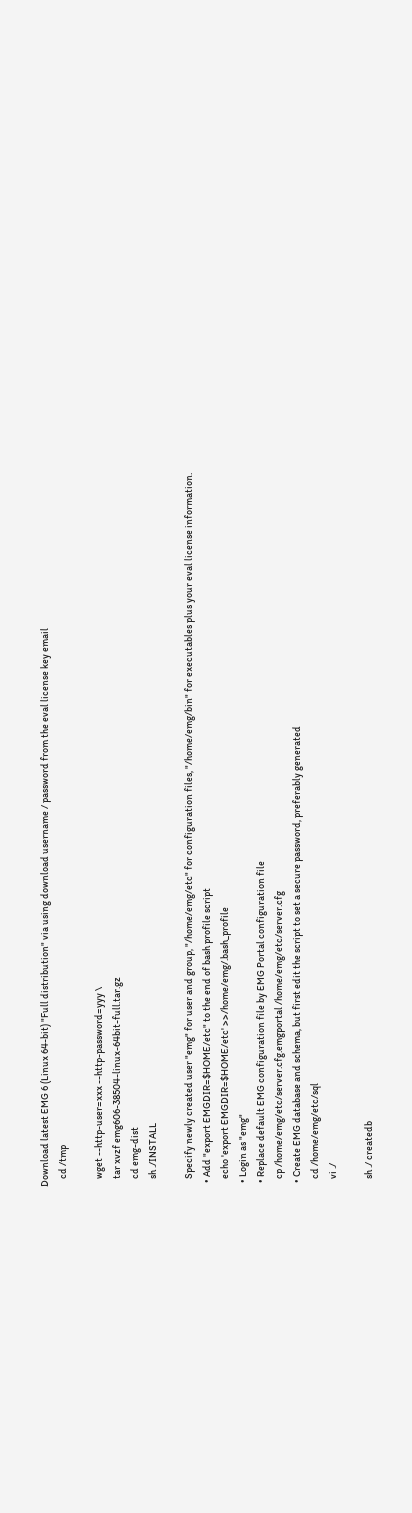Download latest EMG 6 (Linux 64-bit) "Full distribution" via using download username / password from the eval license key email
    cd /tmp

    wget --http-user=xxx --http-password=yyy \
    tar xvzf emg606-38504-linux-64bit-full.tar.gz
    cd emg-dist
    sh ./INSTALL

    Specify newly created user "emg" for user and group, "/home/emg/etc" for configuration files, "/home/emg/bin" for executables plus your eval license information.
  • Add "export EMGDIR=$HOME/etc" to the end of bash profile script
    echo 'export EMGDIR=$HOME/etc' >>/home/emg/.bash_profile
  • Login as "emg"
  • Replace default EMG configuration file by EMG Portal configuration file
    cp /home/emg/etc/server.cfg.emgportal /home/emg/etc/server.cfg
  • Create EMG database and schema, but first edit the script to set a secure password, preferably generated
    cd /home/emg/etc/sql
    vi ./

    sh ./ createdb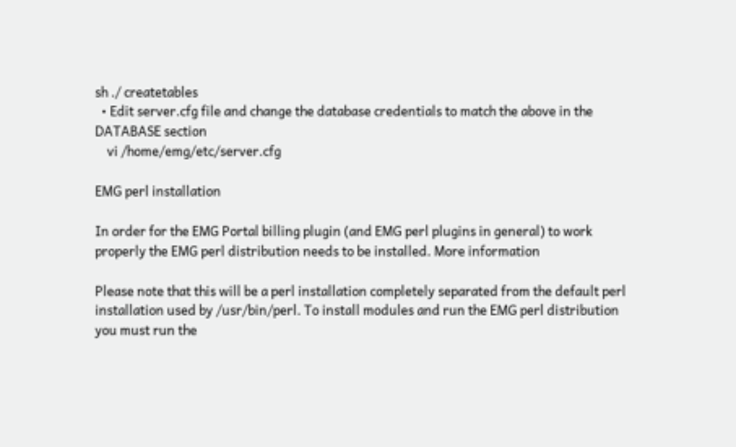sh ./ createtables
  • Edit server.cfg file and change the database credentials to match the above in the DATABASE section
    vi /home/emg/etc/server.cfg

EMG perl installation

In order for the EMG Portal billing plugin (and EMG perl plugins in general) to work properly the EMG perl distribution needs to be installed. More information

Please note that this will be a perl installation completely separated from the default perl installation used by /usr/bin/perl. To install modules and run the EMG perl distribution you must run the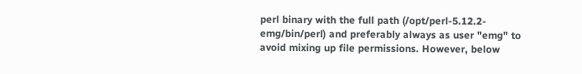perl binary with the full path (/opt/perl-5.12.2-emg/bin/perl) and preferably always as user "emg" to avoid mixing up file permissions. However, below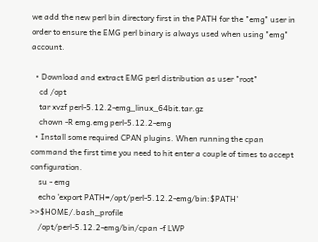we add the new perl bin directory first in the PATH for the "emg" user in order to ensure the EMG perl binary is always used when using "emg" account.

  • Download and extract EMG perl distribution as user "root"
    cd /opt
    tar xvzf perl-5.12.2-emg_linux_64bit.tar.gz
    chown -R emg.emg perl-5.12.2-emg
  • Install some required CPAN plugins. When running the cpan command the first time you need to hit enter a couple of times to accept configuration.
    su - emg
    echo 'export PATH=/opt/perl-5.12.2-emg/bin:$PATH' >>$HOME/.bash_profile
    /opt/perl-5.12.2-emg/bin/cpan -f LWP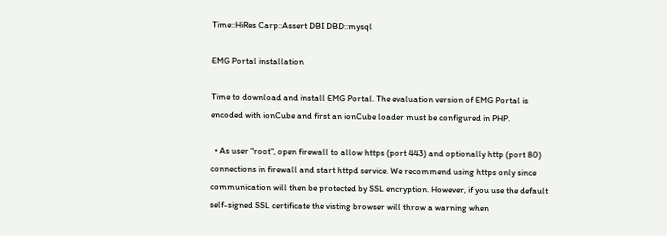Time::HiRes Carp::Assert DBI DBD::mysql

EMG Portal installation

Time to download and install EMG Portal. The evaluation version of EMG Portal is encoded with ionCube and first an ionCube loader must be configured in PHP.

  • As user "root", open firewall to allow https (port 443) and optionally http (port 80) connections in firewall and start httpd service. We recommend using https only since communication will then be protected by SSL encryption. However, if you use the default self-signed SSL certificate the visting browser will throw a warning when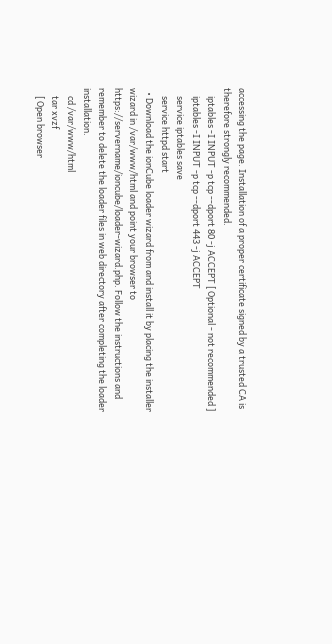accessing the page. Installation of a proper certificate signed by a trusted CA is therefore strongly recommended.
    iptables -I INPUT -p tcp --dport 80 -j ACCEPT [ Optional - not recommended ]
    iptables -I INPUT -p tcp --dport 443 -j ACCEPT
    service iptables save
    service httpd start
  • Download the ionCube loader wizard from and install it by placing the installer wizard in /var/www/html and point your browser to https://servername/ioncube/loader-wizard.php. Follow the instructions and remember to delete the loader files in web directory after completing the loader installation.
    cd /var/www/html
    tar xvzf
    [ Open browser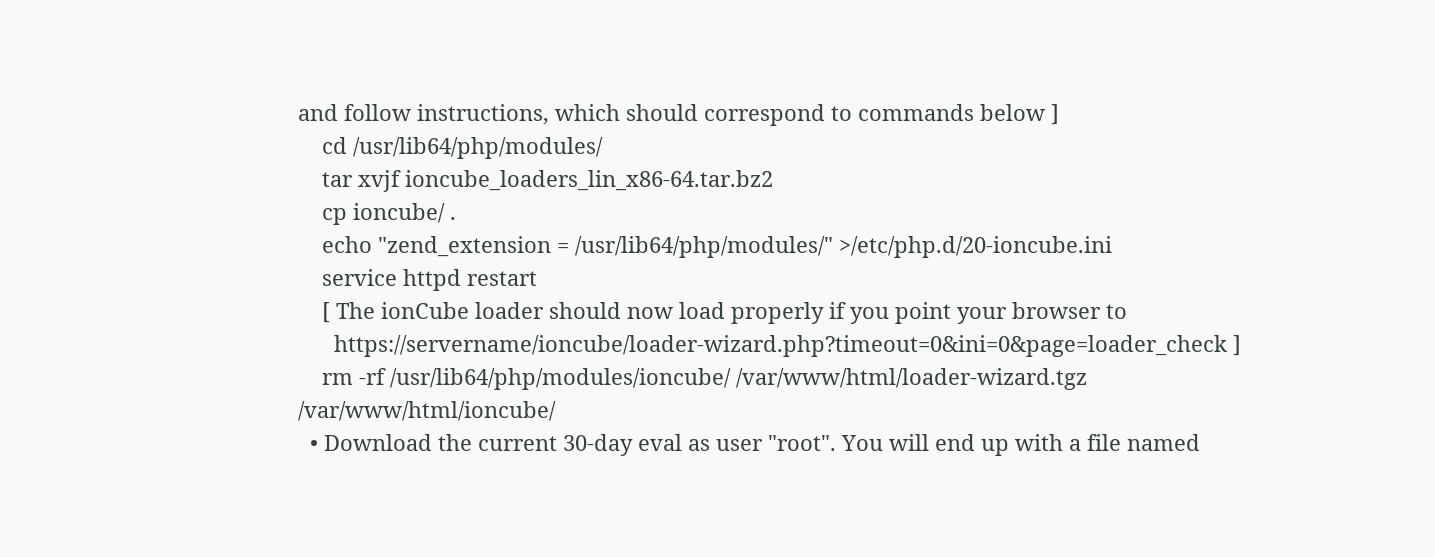and follow instructions, which should correspond to commands below ]
    cd /usr/lib64/php/modules/
    tar xvjf ioncube_loaders_lin_x86-64.tar.bz2
    cp ioncube/ .
    echo "zend_extension = /usr/lib64/php/modules/" >/etc/php.d/20-ioncube.ini
    service httpd restart
    [ The ionCube loader should now load properly if you point your browser to
      https://servername/ioncube/loader-wizard.php?timeout=0&ini=0&page=loader_check ]
    rm -rf /usr/lib64/php/modules/ioncube/ /var/www/html/loader-wizard.tgz /var/www/html/ioncube/
  • Download the current 30-day eval as user "root". You will end up with a file named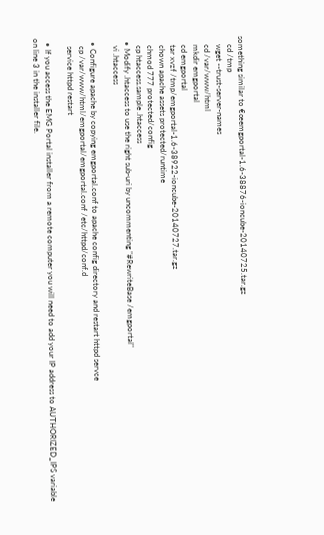something similar to €œemgportal-1.6-38876-ioncube-20140725.tar.gz
    cd /tmp
    wget --trust-server-names
    cd /var/www/html
    mkdir emgportal
    cd emgportal
    tar xvzf /tmp/emgportal-1.6-38922-ioncube-20140727.tar.gz
    chown apache assets protected/runtime
    chmod 777 protected/config
    cp htaccess.sample .htaccess
  • Modify .htaccess to use the right sub-uri by uncommenting "#RewriteBase /emgportal"
    vi .htaccess

  • Configure apache by copying emgportal.conf to apache config directory and restart httpd servce
    cp /var/www/html/emgportal/emgportal.conf /etc/httpd/conf.d
    service httpd restart

  • If you access the EMG Portal installer from a remote computer you will need to add your IP address to AUTHORIZED_IPS variable on line 3 in the installer file.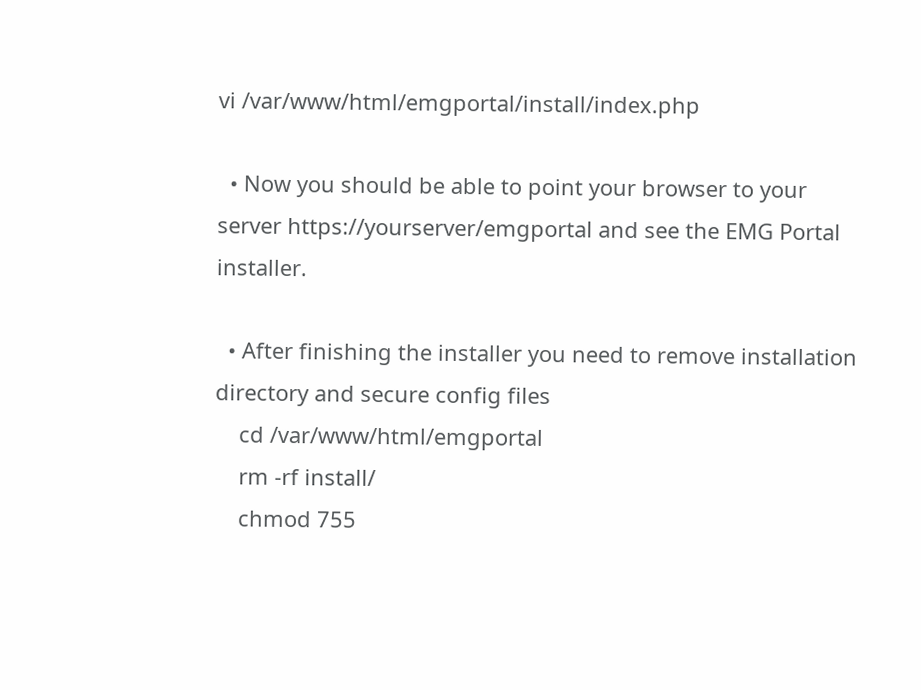vi /var/www/html/emgportal/install/index.php

  • Now you should be able to point your browser to your server https://yourserver/emgportal and see the EMG Portal installer.

  • After finishing the installer you need to remove installation directory and secure config files
    cd /var/www/html/emgportal
    rm -rf install/
    chmod 755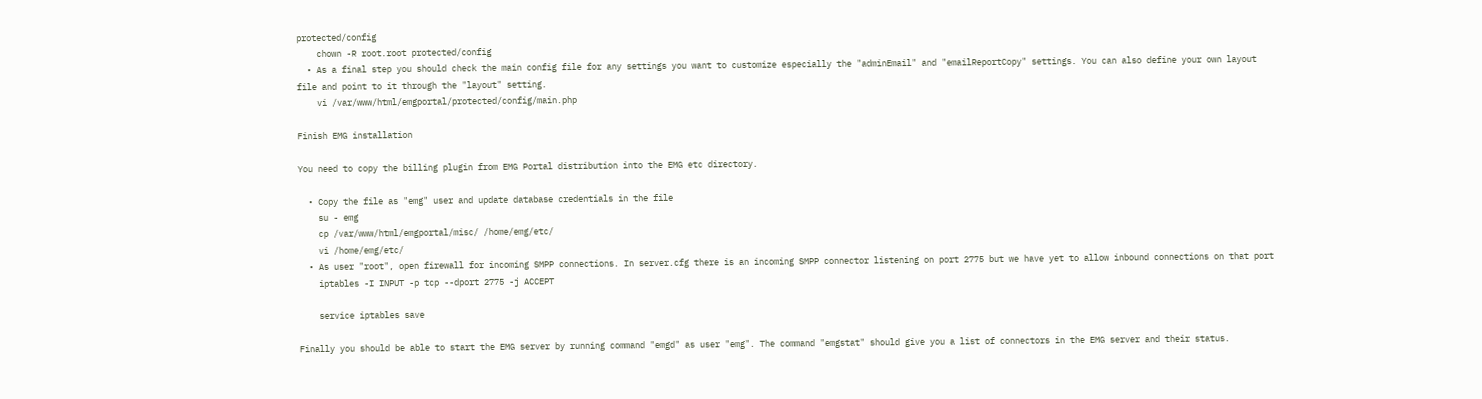protected/config
    chown -R root.root protected/config
  • As a final step you should check the main config file for any settings you want to customize especially the "adminEmail" and "emailReportCopy" settings. You can also define your own layout file and point to it through the "layout" setting.
    vi /var/www/html/emgportal/protected/config/main.php

Finish EMG installation

You need to copy the billing plugin from EMG Portal distribution into the EMG etc directory.

  • Copy the file as "emg" user and update database credentials in the file
    su - emg
    cp /var/www/html/emgportal/misc/ /home/emg/etc/
    vi /home/emg/etc/
  • As user "root", open firewall for incoming SMPP connections. In server.cfg there is an incoming SMPP connector listening on port 2775 but we have yet to allow inbound connections on that port
    iptables -I INPUT -p tcp --dport 2775 -j ACCEPT

    service iptables save

Finally you should be able to start the EMG server by running command "emgd" as user "emg". The command "emgstat" should give you a list of connectors in the EMG server and their status.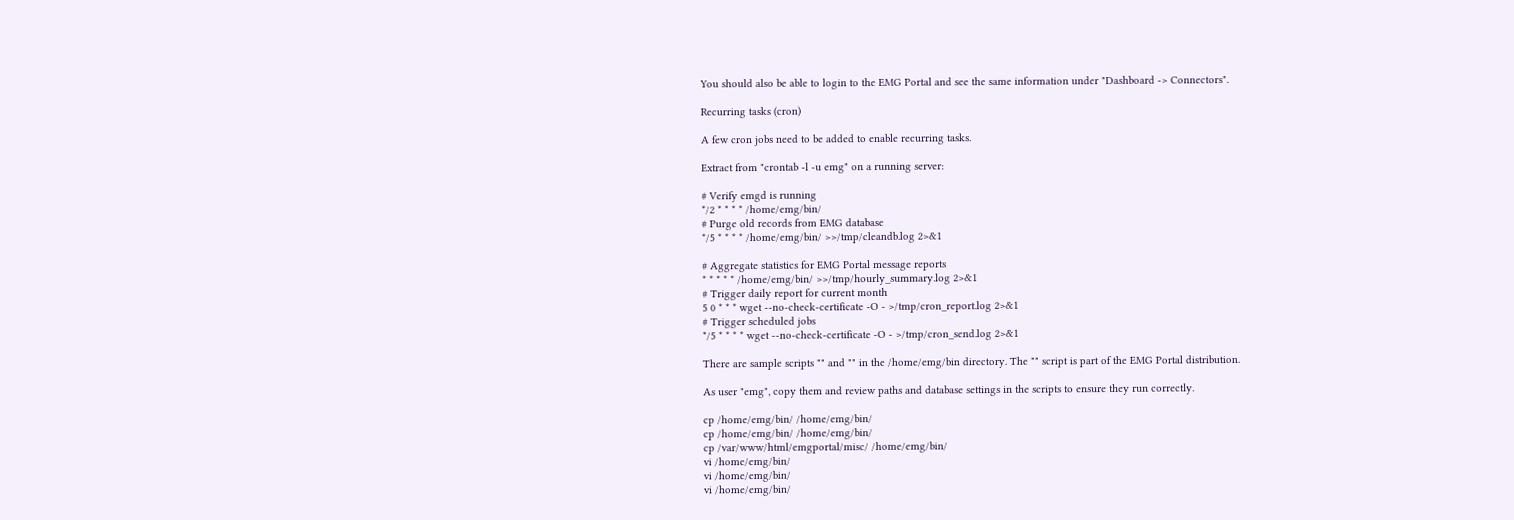You should also be able to login to the EMG Portal and see the same information under "Dashboard -> Connectors".

Recurring tasks (cron)

A few cron jobs need to be added to enable recurring tasks.

Extract from "crontab -l -u emg" on a running server:

# Verify emgd is running
*/2 * * * * /home/emg/bin/
# Purge old records from EMG database
*/5 * * * * /home/emg/bin/ >>/tmp/cleandb.log 2>&1

# Aggregate statistics for EMG Portal message reports
* * * * * /home/emg/bin/ >>/tmp/hourly_summary.log 2>&1
# Trigger daily report for current month
5 0 * * * wget --no-check-certificate -O - >/tmp/cron_report.log 2>&1
# Trigger scheduled jobs
*/5 * * * * wget --no-check-certificate -O - >/tmp/cron_send.log 2>&1

There are sample scripts "" and "" in the /home/emg/bin directory. The "" script is part of the EMG Portal distribution.

As user "emg", copy them and review paths and database settings in the scripts to ensure they run correctly.

cp /home/emg/bin/ /home/emg/bin/
cp /home/emg/bin/ /home/emg/bin/
cp /var/www/html/emgportal/misc/ /home/emg/bin/
vi /home/emg/bin/
vi /home/emg/bin/
vi /home/emg/bin/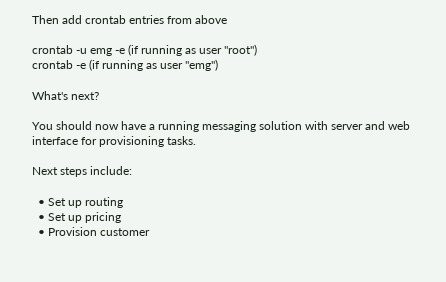Then add crontab entries from above

crontab -u emg -e (if running as user "root")
crontab -e (if running as user "emg")

What's next?

You should now have a running messaging solution with server and web interface for provisioning tasks.

Next steps include:

  • Set up routing
  • Set up pricing
  • Provision customer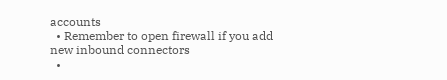accounts
  • Remember to open firewall if you add new inbound connectors
  •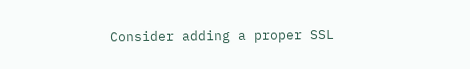Consider adding a proper SSL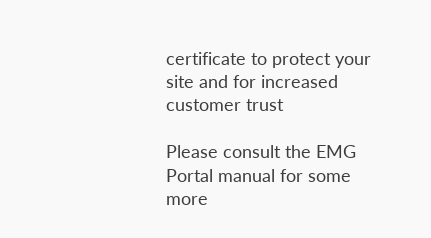certificate to protect your site and for increased customer trust

Please consult the EMG Portal manual for some more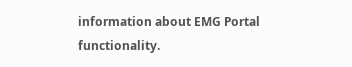information about EMG Portal functionality.